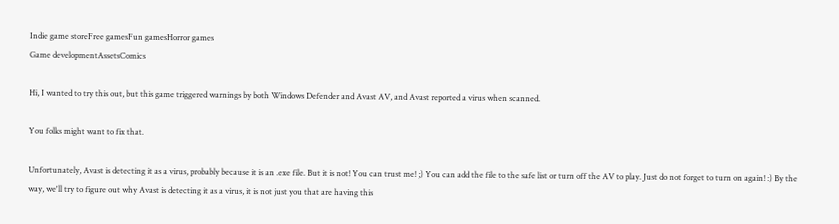Indie game storeFree gamesFun gamesHorror games
Game developmentAssetsComics

Hi, I wanted to try this out, but this game triggered warnings by both Windows Defender and Avast AV, and Avast reported a virus when scanned.

You folks might want to fix that.

Unfortunately, Avast is detecting it as a virus, probably because it is an .exe file. But it is not! You can trust me! ;) You can add the file to the safe list or turn off the AV to play. Just do not forget to turn on again! :) By the way, we'll try to figure out why Avast is detecting it as a virus, it is not just you that are having this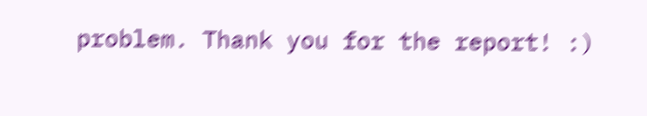problem. Thank you for the report! :)